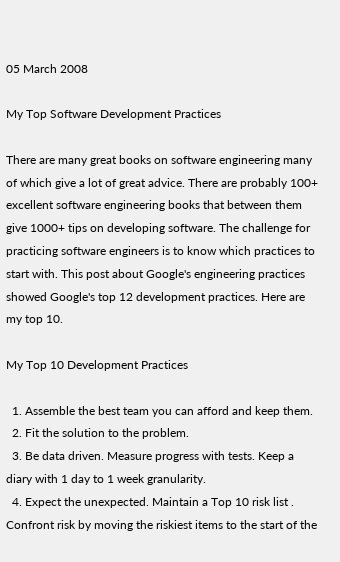05 March 2008

My Top Software Development Practices

There are many great books on software engineering many of which give a lot of great advice. There are probably 100+ excellent software engineering books that between them give 1000+ tips on developing software. The challenge for practicing software engineers is to know which practices to start with. This post about Google's engineering practices showed Google's top 12 development practices. Here are my top 10.

My Top 10 Development Practices

  1. Assemble the best team you can afford and keep them.
  2. Fit the solution to the problem.
  3. Be data driven. Measure progress with tests. Keep a diary with 1 day to 1 week granularity.
  4. Expect the unexpected. Maintain a Top 10 risk list . Confront risk by moving the riskiest items to the start of the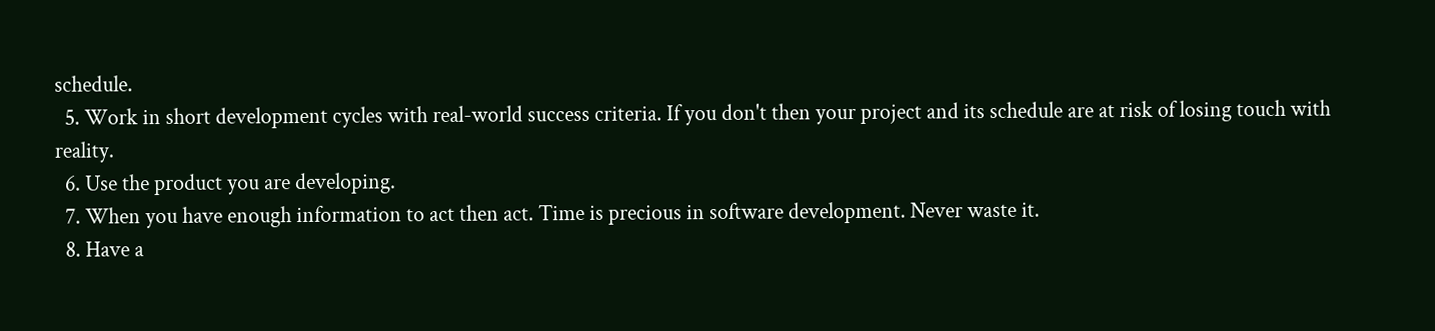schedule.
  5. Work in short development cycles with real-world success criteria. If you don't then your project and its schedule are at risk of losing touch with reality.
  6. Use the product you are developing.
  7. When you have enough information to act then act. Time is precious in software development. Never waste it.
  8. Have a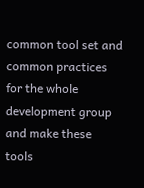common tool set and common practices for the whole development group and make these tools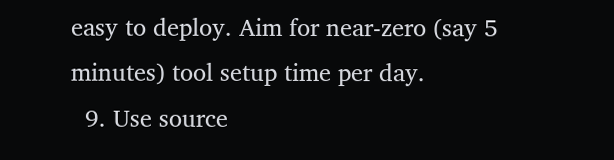easy to deploy. Aim for near-zero (say 5 minutes) tool setup time per day.
  9. Use source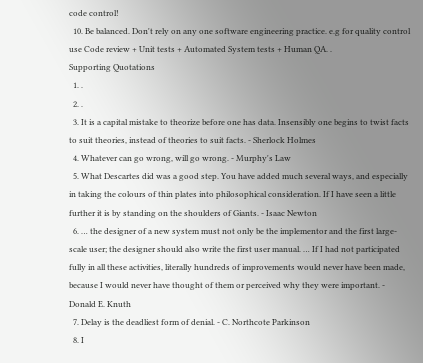code control!
  10. Be balanced. Don't rely on any one software engineering practice. e.g for quality control use Code review + Unit tests + Automated System tests + Human QA. .
Supporting Quotations
  1. .
  2. .
  3. It is a capital mistake to theorize before one has data. Insensibly one begins to twist facts to suit theories, instead of theories to suit facts. - Sherlock Holmes
  4. Whatever can go wrong, will go wrong. - Murphy's Law
  5. What Descartes did was a good step. You have added much several ways, and especially in taking the colours of thin plates into philosophical consideration. If I have seen a little further it is by standing on the shoulders of Giants. - Isaac Newton
  6. … the designer of a new system must not only be the implementor and the first large-scale user; the designer should also write the first user manual. … If I had not participated fully in all these activities, literally hundreds of improvements would never have been made, because I would never have thought of them or perceived why they were important. - Donald E. Knuth
  7. Delay is the deadliest form of denial. - C. Northcote Parkinson
  8. I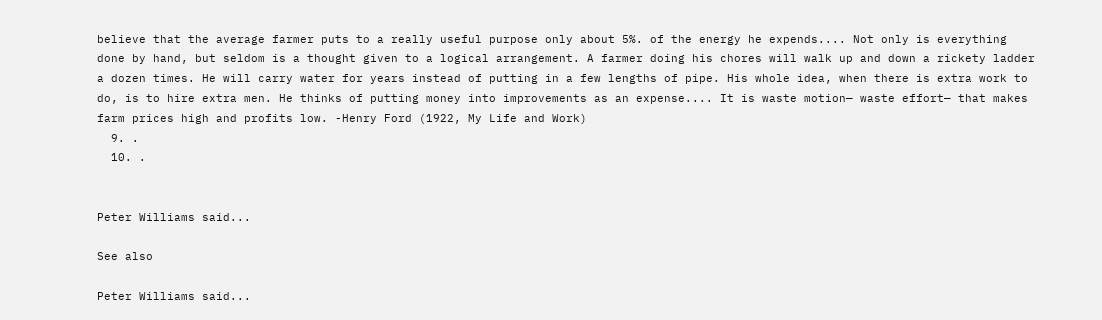believe that the average farmer puts to a really useful purpose only about 5%. of the energy he expends.... Not only is everything done by hand, but seldom is a thought given to a logical arrangement. A farmer doing his chores will walk up and down a rickety ladder a dozen times. He will carry water for years instead of putting in a few lengths of pipe. His whole idea, when there is extra work to do, is to hire extra men. He thinks of putting money into improvements as an expense.... It is waste motion— waste effort— that makes farm prices high and profits low. -Henry Ford (1922, My Life and Work)
  9. .
  10. .


Peter Williams said...

See also

Peter Williams said...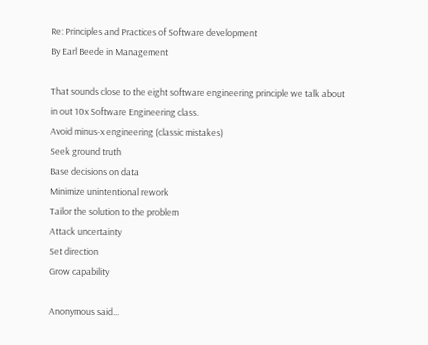Re: Principles and Practices of Software development
By Earl Beede in Management

That sounds close to the eight software engineering principle we talk about in out 10x Software Engineering class.
Avoid minus-x engineering (classic mistakes)
Seek ground truth
Base decisions on data
Minimize unintentional rework
Tailor the solution to the problem
Attack uncertainty
Set direction
Grow capability

Anonymous said...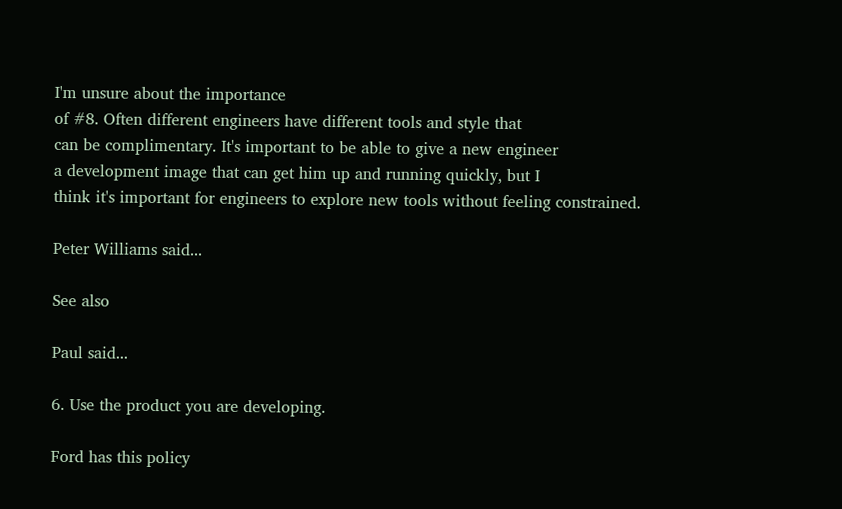I'm unsure about the importance
of #8. Often different engineers have different tools and style that
can be complimentary. It's important to be able to give a new engineer
a development image that can get him up and running quickly, but I
think it's important for engineers to explore new tools without feeling constrained.

Peter Williams said...

See also

Paul said...

6. Use the product you are developing.

Ford has this policy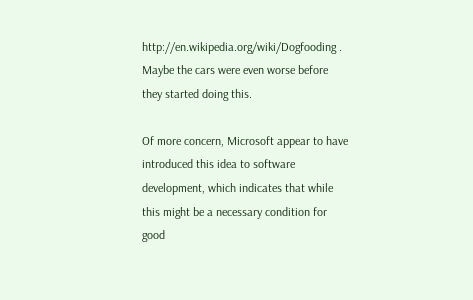http://en.wikipedia.org/wiki/Dogfooding . Maybe the cars were even worse before they started doing this.

Of more concern, Microsoft appear to have introduced this idea to software development, which indicates that while this might be a necessary condition for good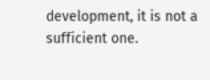development, it is not a sufficient one.